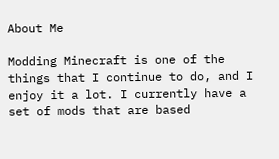About Me

Modding Minecraft is one of the things that I continue to do, and I enjoy it a lot. I currently have a set of mods that are based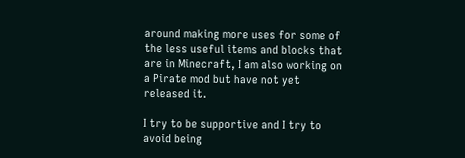around making more uses for some of the less useful items and blocks that are in Minecraft, I am also working on a Pirate mod but have not yet released it.

I try to be supportive and I try to avoid being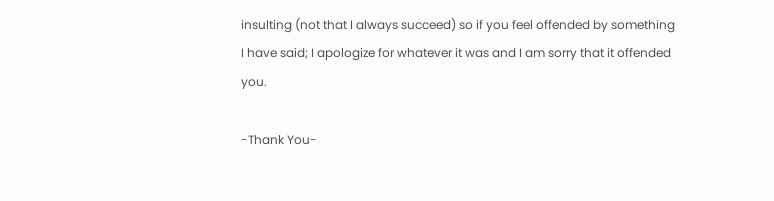insulting (not that I always succeed) so if you feel offended by something I have said; I apologize for whatever it was and I am sorry that it offended you.

-Thank You-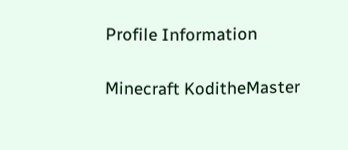Profile Information

Minecraft KoditheMaster